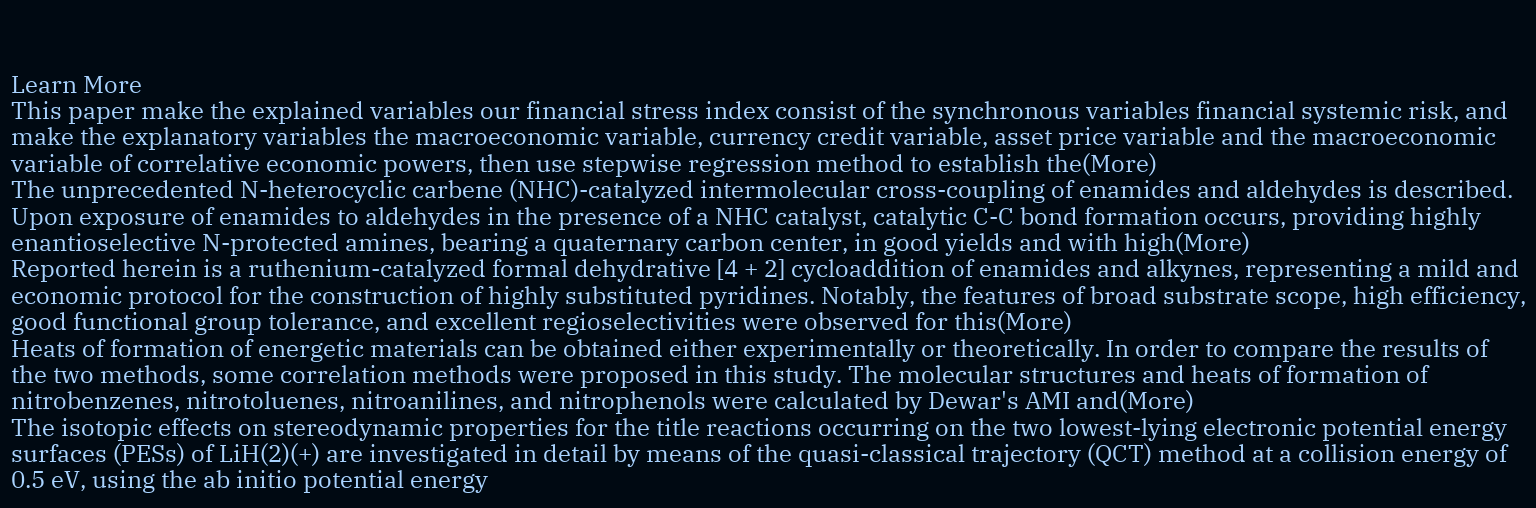Learn More
This paper make the explained variables our financial stress index consist of the synchronous variables financial systemic risk, and make the explanatory variables the macroeconomic variable, currency credit variable, asset price variable and the macroeconomic variable of correlative economic powers, then use stepwise regression method to establish the(More)
The unprecedented N-heterocyclic carbene (NHC)-catalyzed intermolecular cross-coupling of enamides and aldehydes is described. Upon exposure of enamides to aldehydes in the presence of a NHC catalyst, catalytic C-C bond formation occurs, providing highly enantioselective N-protected amines, bearing a quaternary carbon center, in good yields and with high(More)
Reported herein is a ruthenium-catalyzed formal dehydrative [4 + 2] cycloaddition of enamides and alkynes, representing a mild and economic protocol for the construction of highly substituted pyridines. Notably, the features of broad substrate scope, high efficiency, good functional group tolerance, and excellent regioselectivities were observed for this(More)
Heats of formation of energetic materials can be obtained either experimentally or theoretically. In order to compare the results of the two methods, some correlation methods were proposed in this study. The molecular structures and heats of formation of nitrobenzenes, nitrotoluenes, nitroanilines, and nitrophenols were calculated by Dewar's AMI and(More)
The isotopic effects on stereodynamic properties for the title reactions occurring on the two lowest-lying electronic potential energy surfaces (PESs) of LiH(2)(+) are investigated in detail by means of the quasi-classical trajectory (QCT) method at a collision energy of 0.5 eV, using the ab initio potential energy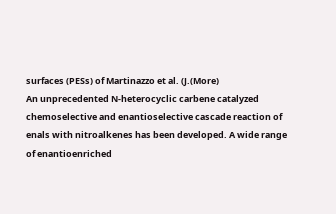surfaces (PESs) of Martinazzo et al. (J.(More)
An unprecedented N-heterocyclic carbene catalyzed chemoselective and enantioselective cascade reaction of enals with nitroalkenes has been developed. A wide range of enantioenriched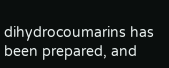dihydrocoumarins has been prepared, and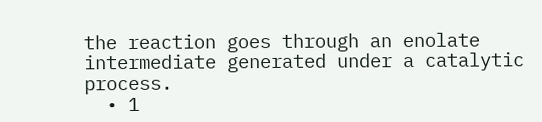the reaction goes through an enolate intermediate generated under a catalytic process.
  • 1